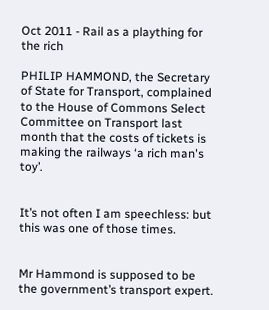Oct 2011 - Rail as a plaything for the rich

PHILIP HAMMOND, the Secretary of State for Transport, complained to the House of Commons Select Committee on Transport last month that the costs of tickets is making the railways ‘a rich man's toy’.


It’s not often I am speechless: but this was one of those times.


Mr Hammond is supposed to be the government’s transport expert.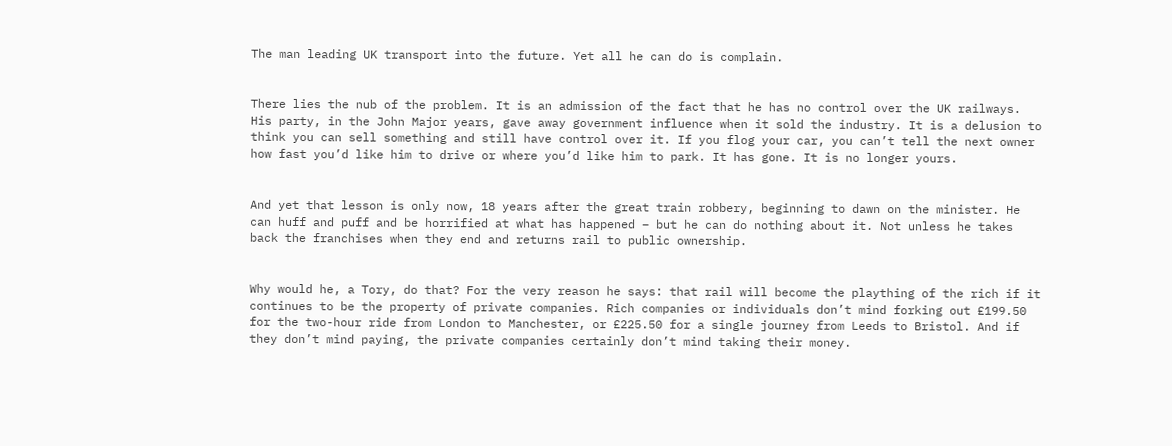The man leading UK transport into the future. Yet all he can do is complain.


There lies the nub of the problem. It is an admission of the fact that he has no control over the UK railways. His party, in the John Major years, gave away government influence when it sold the industry. It is a delusion to think you can sell something and still have control over it. If you flog your car, you can’t tell the next owner how fast you’d like him to drive or where you’d like him to park. It has gone. It is no longer yours.


And yet that lesson is only now, 18 years after the great train robbery, beginning to dawn on the minister. He can huff and puff and be horrified at what has happened – but he can do nothing about it. Not unless he takes back the franchises when they end and returns rail to public ownership.


Why would he, a Tory, do that? For the very reason he says: that rail will become the plaything of the rich if it continues to be the property of private companies. Rich companies or individuals don’t mind forking out £199.50 for the two-hour ride from London to Manchester, or £225.50 for a single journey from Leeds to Bristol. And if they don’t mind paying, the private companies certainly don’t mind taking their money.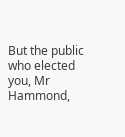But the public who elected you, Mr Hammond,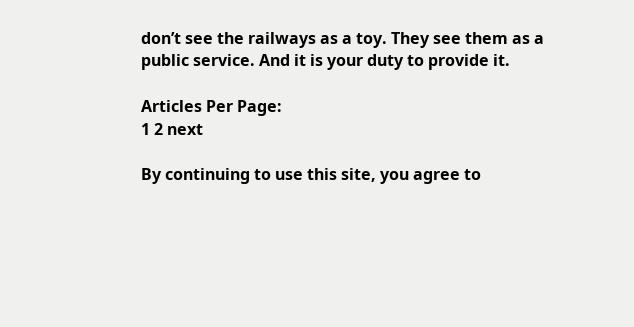don’t see the railways as a toy. They see them as a public service. And it is your duty to provide it.

Articles Per Page:
1 2 next

By continuing to use this site, you agree to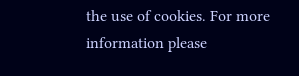the use of cookies. For more information please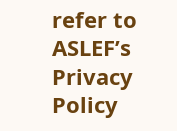refer to ASLEF’s Privacy Policy